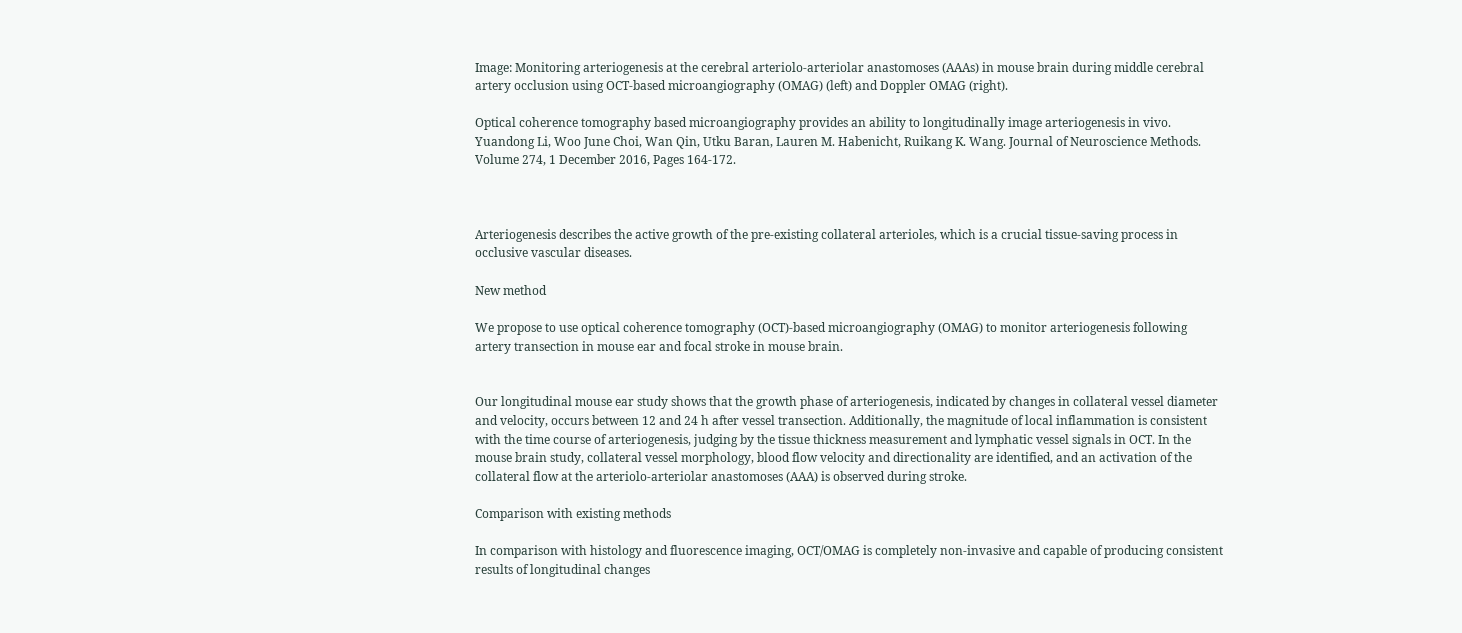Image: Monitoring arteriogenesis at the cerebral arteriolo-arteriolar anastomoses (AAAs) in mouse brain during middle cerebral artery occlusion using OCT-based microangiography (OMAG) (left) and Doppler OMAG (right).

Optical coherence tomography based microangiography provides an ability to longitudinally image arteriogenesis in vivo. Yuandong Li, Woo June Choi, Wan Qin, Utku Baran, Lauren M. Habenicht, Ruikang K. Wang. Journal of Neuroscience Methods. Volume 274, 1 December 2016, Pages 164-172.



Arteriogenesis describes the active growth of the pre-existing collateral arterioles, which is a crucial tissue-saving process in occlusive vascular diseases.

New method

We propose to use optical coherence tomography (OCT)-based microangiography (OMAG) to monitor arteriogenesis following artery transection in mouse ear and focal stroke in mouse brain.


Our longitudinal mouse ear study shows that the growth phase of arteriogenesis, indicated by changes in collateral vessel diameter and velocity, occurs between 12 and 24 h after vessel transection. Additionally, the magnitude of local inflammation is consistent with the time course of arteriogenesis, judging by the tissue thickness measurement and lymphatic vessel signals in OCT. In the mouse brain study, collateral vessel morphology, blood flow velocity and directionality are identified, and an activation of the collateral flow at the arteriolo-arteriolar anastomoses (AAA) is observed during stroke.

Comparison with existing methods

In comparison with histology and fluorescence imaging, OCT/OMAG is completely non-invasive and capable of producing consistent results of longitudinal changes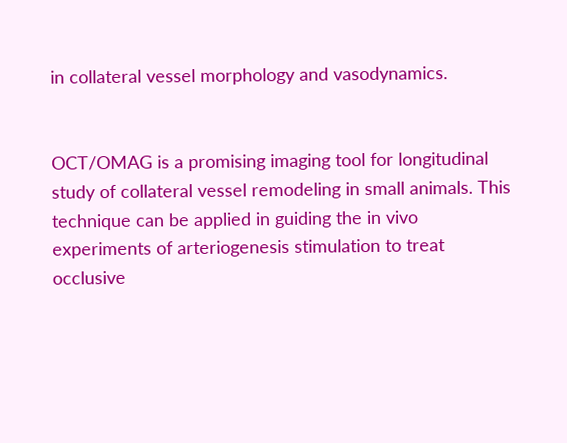in collateral vessel morphology and vasodynamics.


OCT/OMAG is a promising imaging tool for longitudinal study of collateral vessel remodeling in small animals. This technique can be applied in guiding the in vivo experiments of arteriogenesis stimulation to treat occlusive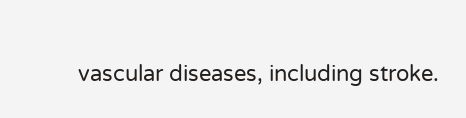vascular diseases, including stroke.